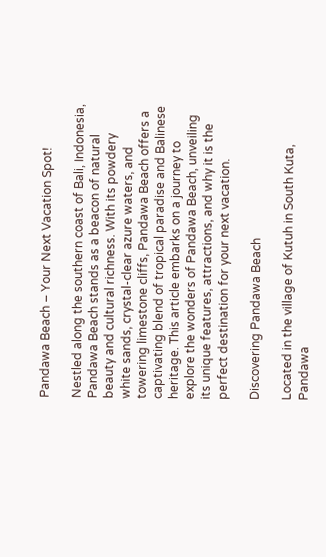Pandawa Beach – Your Next Vacation Spot!

Nestled along the southern coast of Bali, Indonesia, Pandawa Beach stands as a beacon of natural beauty and cultural richness. With its powdery white sands, crystal-clear azure waters, and towering limestone cliffs, Pandawa Beach offers a captivating blend of tropical paradise and Balinese heritage. This article embarks on a journey to explore the wonders of Pandawa Beach, unveiling its unique features, attractions, and why it is the perfect destination for your next vacation.

Discovering Pandawa Beach

Located in the village of Kutuh in South Kuta, Pandawa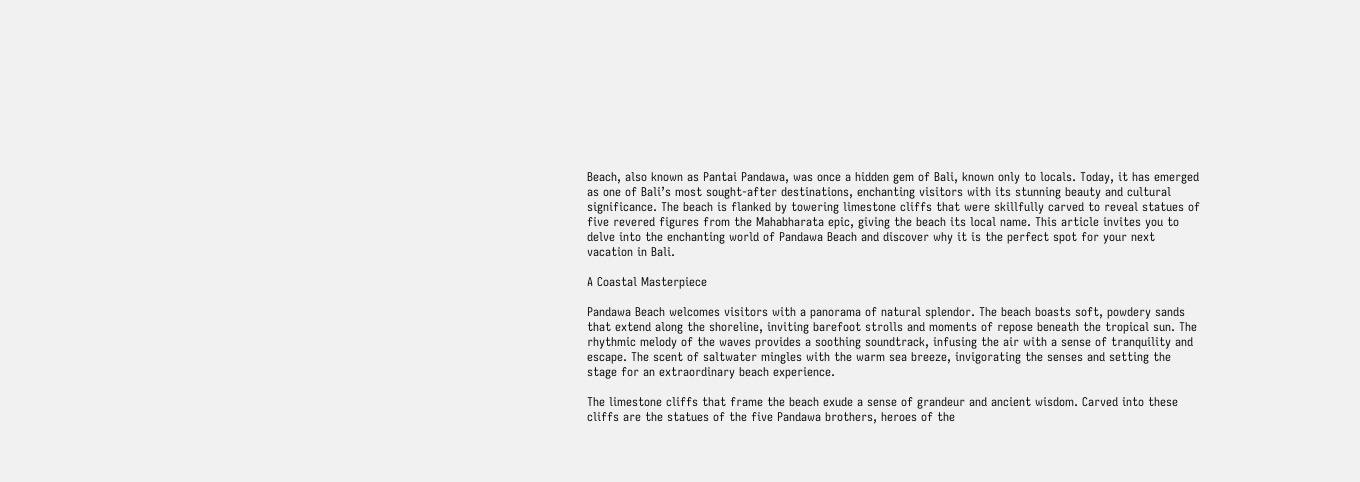Beach, also known as Pantai Pandawa, was once a hidden gem of Bali, known only to locals. Today, it has emerged as one of Bali’s most sought-after destinations, enchanting visitors with its stunning beauty and cultural significance. The beach is flanked by towering limestone cliffs that were skillfully carved to reveal statues of five revered figures from the Mahabharata epic, giving the beach its local name. This article invites you to delve into the enchanting world of Pandawa Beach and discover why it is the perfect spot for your next vacation in Bali.

A Coastal Masterpiece

Pandawa Beach welcomes visitors with a panorama of natural splendor. The beach boasts soft, powdery sands that extend along the shoreline, inviting barefoot strolls and moments of repose beneath the tropical sun. The rhythmic melody of the waves provides a soothing soundtrack, infusing the air with a sense of tranquility and escape. The scent of saltwater mingles with the warm sea breeze, invigorating the senses and setting the stage for an extraordinary beach experience.

The limestone cliffs that frame the beach exude a sense of grandeur and ancient wisdom. Carved into these cliffs are the statues of the five Pandawa brothers, heroes of the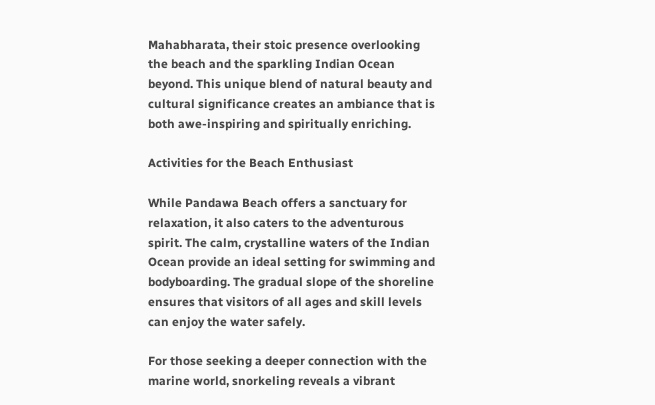Mahabharata, their stoic presence overlooking the beach and the sparkling Indian Ocean beyond. This unique blend of natural beauty and cultural significance creates an ambiance that is both awe-inspiring and spiritually enriching.

Activities for the Beach Enthusiast

While Pandawa Beach offers a sanctuary for relaxation, it also caters to the adventurous spirit. The calm, crystalline waters of the Indian Ocean provide an ideal setting for swimming and bodyboarding. The gradual slope of the shoreline ensures that visitors of all ages and skill levels can enjoy the water safely.

For those seeking a deeper connection with the marine world, snorkeling reveals a vibrant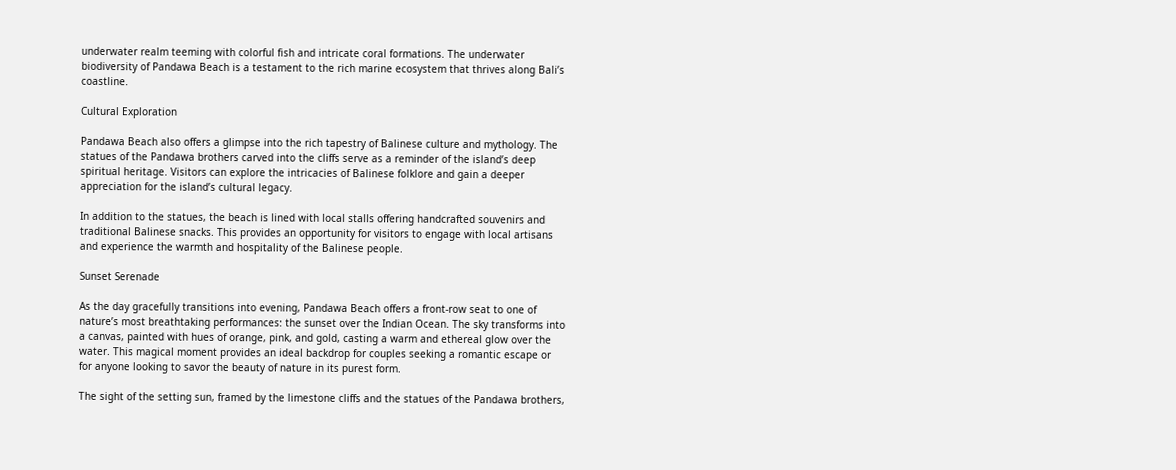underwater realm teeming with colorful fish and intricate coral formations. The underwater biodiversity of Pandawa Beach is a testament to the rich marine ecosystem that thrives along Bali’s coastline.

Cultural Exploration

Pandawa Beach also offers a glimpse into the rich tapestry of Balinese culture and mythology. The statues of the Pandawa brothers carved into the cliffs serve as a reminder of the island’s deep spiritual heritage. Visitors can explore the intricacies of Balinese folklore and gain a deeper appreciation for the island’s cultural legacy.

In addition to the statues, the beach is lined with local stalls offering handcrafted souvenirs and traditional Balinese snacks. This provides an opportunity for visitors to engage with local artisans and experience the warmth and hospitality of the Balinese people.

Sunset Serenade

As the day gracefully transitions into evening, Pandawa Beach offers a front-row seat to one of nature’s most breathtaking performances: the sunset over the Indian Ocean. The sky transforms into a canvas, painted with hues of orange, pink, and gold, casting a warm and ethereal glow over the water. This magical moment provides an ideal backdrop for couples seeking a romantic escape or for anyone looking to savor the beauty of nature in its purest form.

The sight of the setting sun, framed by the limestone cliffs and the statues of the Pandawa brothers,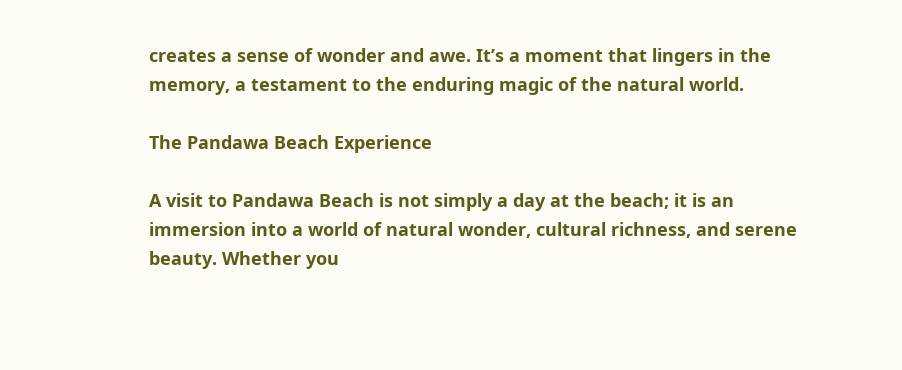creates a sense of wonder and awe. It’s a moment that lingers in the memory, a testament to the enduring magic of the natural world.

The Pandawa Beach Experience

A visit to Pandawa Beach is not simply a day at the beach; it is an immersion into a world of natural wonder, cultural richness, and serene beauty. Whether you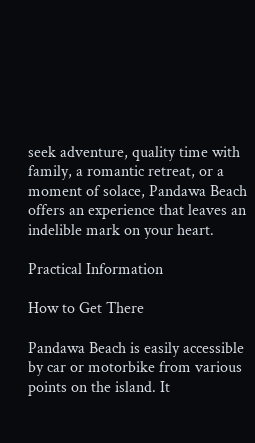seek adventure, quality time with family, a romantic retreat, or a moment of solace, Pandawa Beach offers an experience that leaves an indelible mark on your heart.

Practical Information

How to Get There

Pandawa Beach is easily accessible by car or motorbike from various points on the island. It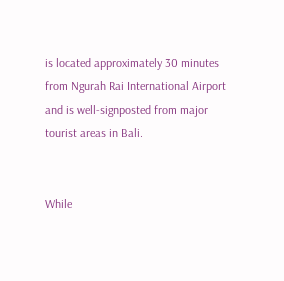is located approximately 30 minutes from Ngurah Rai International Airport and is well-signposted from major tourist areas in Bali.


While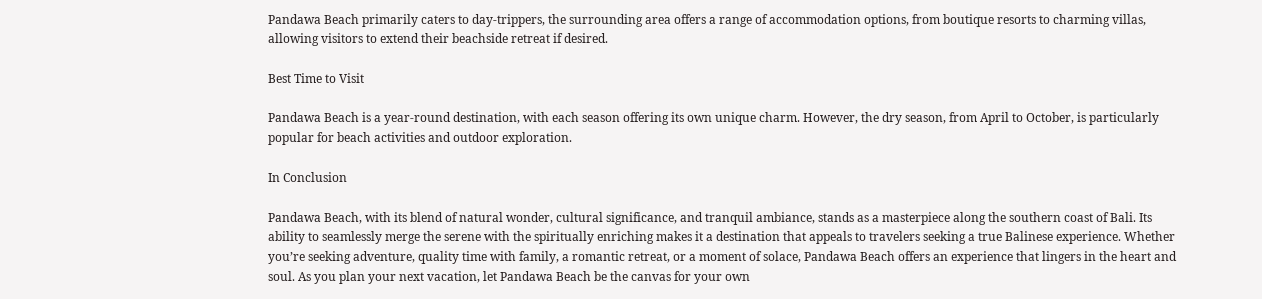Pandawa Beach primarily caters to day-trippers, the surrounding area offers a range of accommodation options, from boutique resorts to charming villas, allowing visitors to extend their beachside retreat if desired.

Best Time to Visit

Pandawa Beach is a year-round destination, with each season offering its own unique charm. However, the dry season, from April to October, is particularly popular for beach activities and outdoor exploration.

In Conclusion

Pandawa Beach, with its blend of natural wonder, cultural significance, and tranquil ambiance, stands as a masterpiece along the southern coast of Bali. Its ability to seamlessly merge the serene with the spiritually enriching makes it a destination that appeals to travelers seeking a true Balinese experience. Whether you’re seeking adventure, quality time with family, a romantic retreat, or a moment of solace, Pandawa Beach offers an experience that lingers in the heart and soul. As you plan your next vacation, let Pandawa Beach be the canvas for your own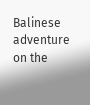Balinese adventure on the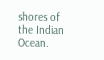shores of the Indian Ocean.